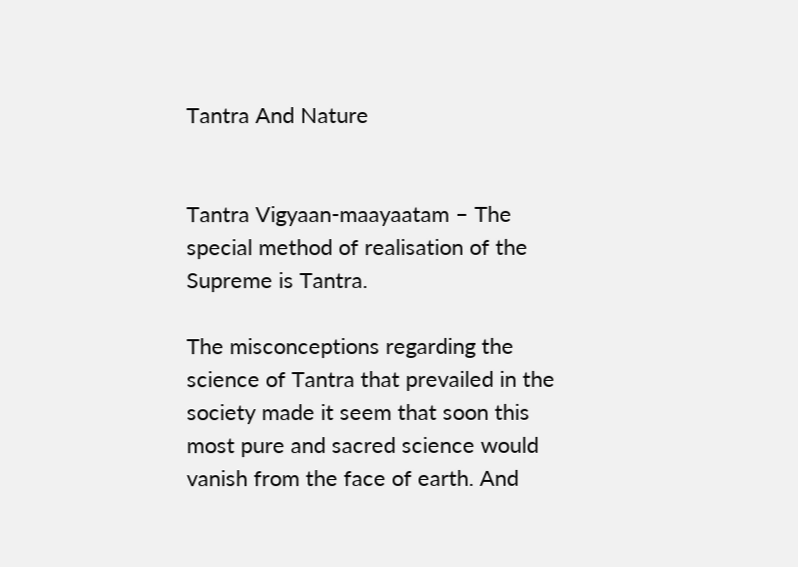Tantra And Nature


Tantra Vigyaan-maayaatam – The special method of realisation of the Supreme is Tantra.

The misconceptions regarding the science of Tantra that prevailed in the society made it seem that soon this most pure and sacred science would vanish from the face of earth. And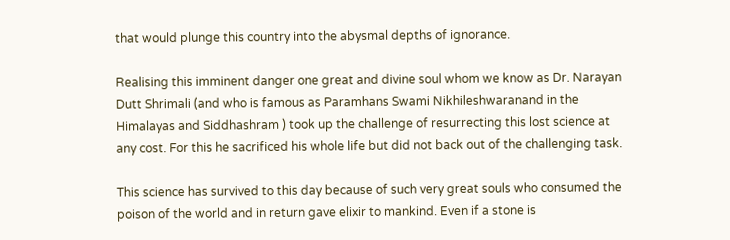that would plunge this country into the abysmal depths of ignorance.

Realising this imminent danger one great and divine soul whom we know as Dr. Narayan Dutt Shrimali (and who is famous as Paramhans Swami Nikhileshwaranand in the Himalayas and Siddhashram ) took up the challenge of resurrecting this lost science at any cost. For this he sacrificed his whole life but did not back out of the challenging task.

This science has survived to this day because of such very great souls who consumed the poison of the world and in return gave elixir to mankind. Even if a stone is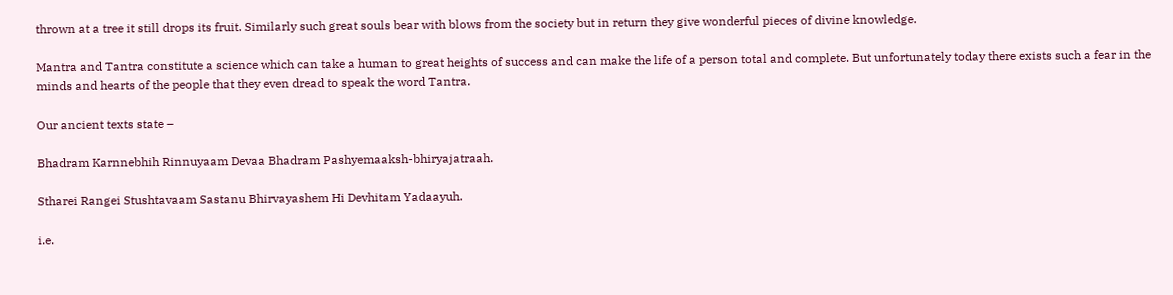thrown at a tree it still drops its fruit. Similarly such great souls bear with blows from the society but in return they give wonderful pieces of divine knowledge.

Mantra and Tantra constitute a science which can take a human to great heights of success and can make the life of a person total and complete. But unfortunately today there exists such a fear in the minds and hearts of the people that they even dread to speak the word Tantra.

Our ancient texts state –

Bhadram Karnnebhih Rinnuyaam Devaa Bhadram Pashyemaaksh-bhiryajatraah.

Stharei Rangei Stushtavaam Sastanu Bhirvayashem Hi Devhitam Yadaayuh.

i.e.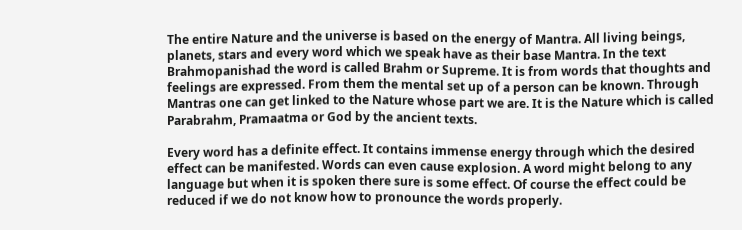The entire Nature and the universe is based on the energy of Mantra. All living beings, planets, stars and every word which we speak have as their base Mantra. In the text Brahmopanishad the word is called Brahm or Supreme. It is from words that thoughts and feelings are expressed. From them the mental set up of a person can be known. Through Mantras one can get linked to the Nature whose part we are. It is the Nature which is called Parabrahm, Pramaatma or God by the ancient texts.

Every word has a definite effect. It contains immense energy through which the desired effect can be manifested. Words can even cause explosion. A word might belong to any language but when it is spoken there sure is some effect. Of course the effect could be reduced if we do not know how to pronounce the words properly.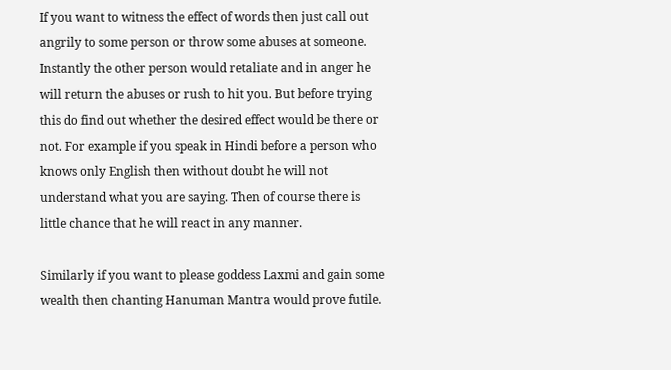If you want to witness the effect of words then just call out angrily to some person or throw some abuses at someone. Instantly the other person would retaliate and in anger he will return the abuses or rush to hit you. But before trying this do find out whether the desired effect would be there or not. For example if you speak in Hindi before a person who knows only English then without doubt he will not understand what you are saying. Then of course there is little chance that he will react in any manner.

Similarly if you want to please goddess Laxmi and gain some wealth then chanting Hanuman Mantra would prove futile.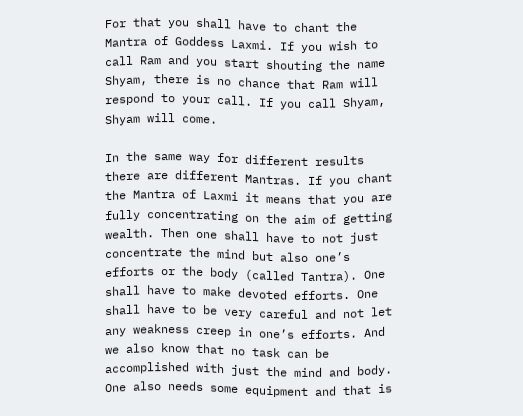For that you shall have to chant the Mantra of Goddess Laxmi. If you wish to call Ram and you start shouting the name Shyam, there is no chance that Ram will respond to your call. If you call Shyam, Shyam will come.

In the same way for different results there are different Mantras. If you chant the Mantra of Laxmi it means that you are fully concentrating on the aim of getting wealth. Then one shall have to not just concentrate the mind but also one’s efforts or the body (called Tantra). One shall have to make devoted efforts. One shall have to be very careful and not let any weakness creep in one’s efforts. And we also know that no task can be accomplished with just the mind and body. One also needs some equipment and that is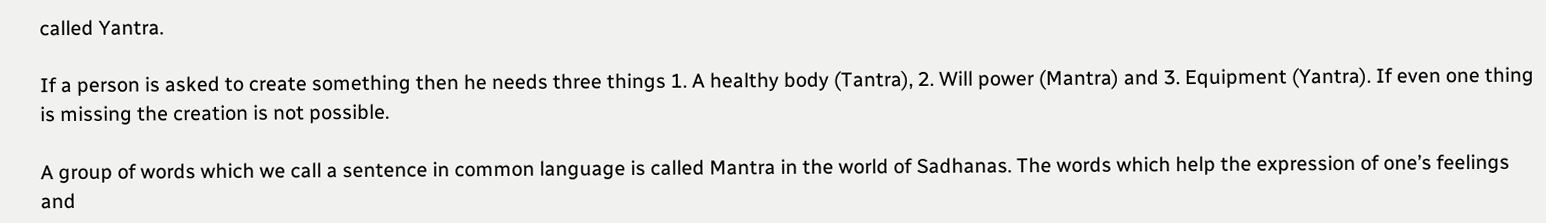called Yantra.

If a person is asked to create something then he needs three things 1. A healthy body (Tantra), 2. Will power (Mantra) and 3. Equipment (Yantra). If even one thing is missing the creation is not possible.

A group of words which we call a sentence in common language is called Mantra in the world of Sadhanas. The words which help the expression of one’s feelings and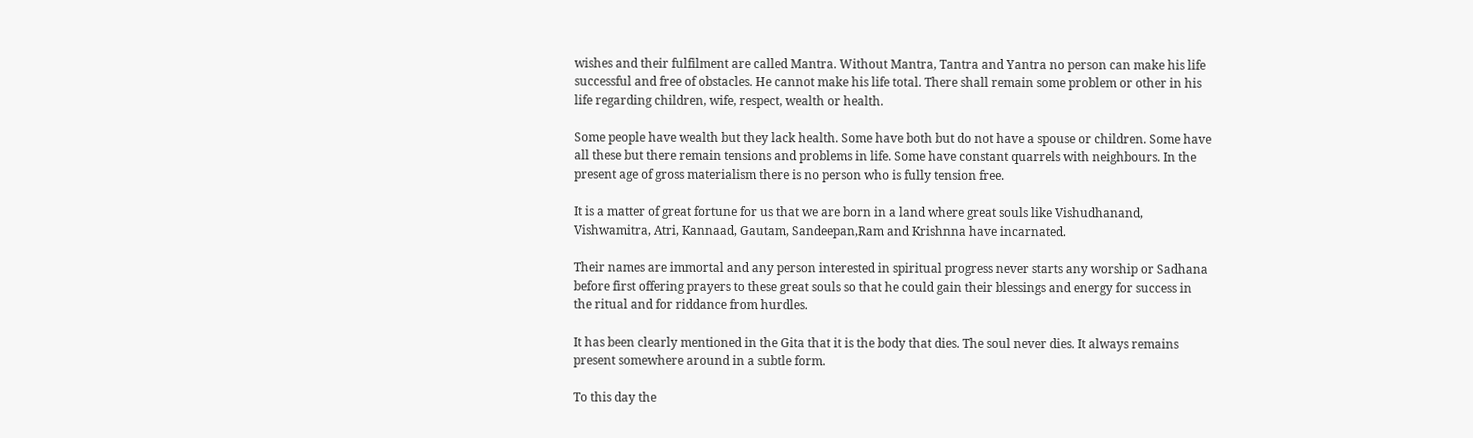wishes and their fulfilment are called Mantra. Without Mantra, Tantra and Yantra no person can make his life successful and free of obstacles. He cannot make his life total. There shall remain some problem or other in his life regarding children, wife, respect, wealth or health.

Some people have wealth but they lack health. Some have both but do not have a spouse or children. Some have all these but there remain tensions and problems in life. Some have constant quarrels with neighbours. In the present age of gross materialism there is no person who is fully tension free.

It is a matter of great fortune for us that we are born in a land where great souls like Vishudhanand, Vishwamitra, Atri, Kannaad, Gautam, Sandeepan,Ram and Krishnna have incarnated.

Their names are immortal and any person interested in spiritual progress never starts any worship or Sadhana before first offering prayers to these great souls so that he could gain their blessings and energy for success in the ritual and for riddance from hurdles.

It has been clearly mentioned in the Gita that it is the body that dies. The soul never dies. It always remains present somewhere around in a subtle form.

To this day the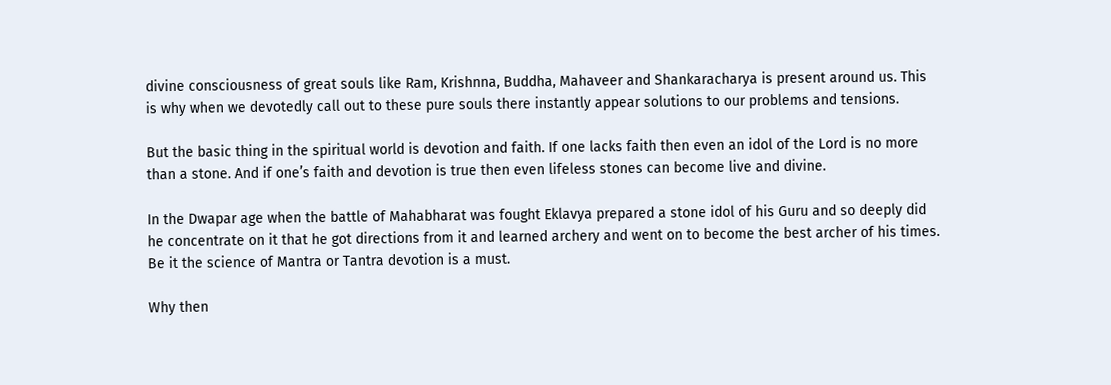divine consciousness of great souls like Ram, Krishnna, Buddha, Mahaveer and Shankaracharya is present around us. This is why when we devotedly call out to these pure souls there instantly appear solutions to our problems and tensions.

But the basic thing in the spiritual world is devotion and faith. If one lacks faith then even an idol of the Lord is no more than a stone. And if one’s faith and devotion is true then even lifeless stones can become live and divine.

In the Dwapar age when the battle of Mahabharat was fought Eklavya prepared a stone idol of his Guru and so deeply did he concentrate on it that he got directions from it and learned archery and went on to become the best archer of his times. Be it the science of Mantra or Tantra devotion is a must.

Why then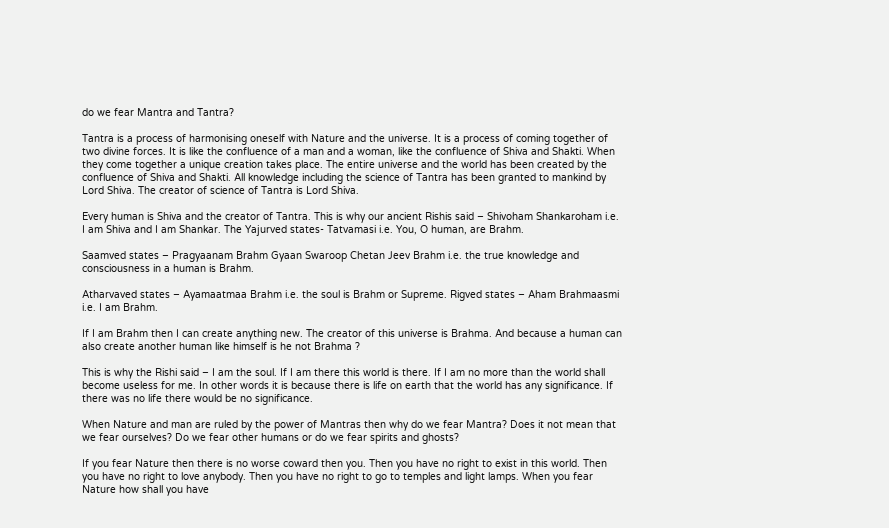do we fear Mantra and Tantra?

Tantra is a process of harmonising oneself with Nature and the universe. It is a process of coming together of two divine forces. It is like the confluence of a man and a woman, like the confluence of Shiva and Shakti. When they come together a unique creation takes place. The entire universe and the world has been created by the confluence of Shiva and Shakti. All knowledge including the science of Tantra has been granted to mankind by Lord Shiva. The creator of science of Tantra is Lord Shiva.

Every human is Shiva and the creator of Tantra. This is why our ancient Rishis said – Shivoham Shankaroham i.e. I am Shiva and I am Shankar. The Yajurved states- Tatvamasi i.e. You, O human, are Brahm.

Saamved states – Pragyaanam Brahm Gyaan Swaroop Chetan Jeev Brahm i.e. the true knowledge and consciousness in a human is Brahm.

Atharvaved states – Ayamaatmaa Brahm i.e. the soul is Brahm or Supreme. Rigved states – Aham Brahmaasmi i.e. I am Brahm.

If I am Brahm then I can create anything new. The creator of this universe is Brahma. And because a human can also create another human like himself is he not Brahma ?

This is why the Rishi said – I am the soul. If I am there this world is there. If I am no more than the world shall become useless for me. In other words it is because there is life on earth that the world has any significance. If there was no life there would be no significance.

When Nature and man are ruled by the power of Mantras then why do we fear Mantra? Does it not mean that we fear ourselves? Do we fear other humans or do we fear spirits and ghosts?

If you fear Nature then there is no worse coward then you. Then you have no right to exist in this world. Then you have no right to love anybody. Then you have no right to go to temples and light lamps. When you fear Nature how shall you have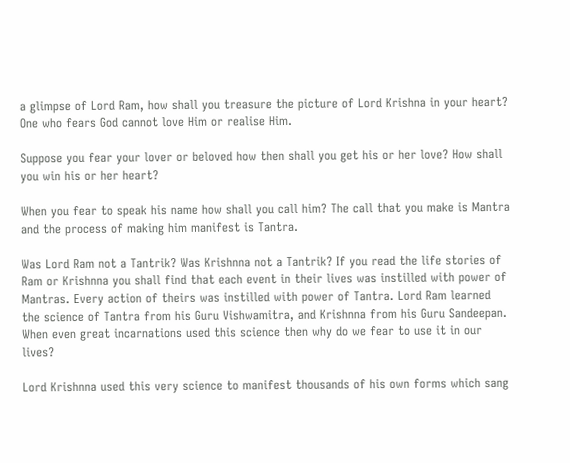a glimpse of Lord Ram, how shall you treasure the picture of Lord Krishna in your heart? One who fears God cannot love Him or realise Him.

Suppose you fear your lover or beloved how then shall you get his or her love? How shall you win his or her heart?

When you fear to speak his name how shall you call him? The call that you make is Mantra and the process of making him manifest is Tantra.

Was Lord Ram not a Tantrik? Was Krishnna not a Tantrik? If you read the life stories of Ram or Krishnna you shall find that each event in their lives was instilled with power of Mantras. Every action of theirs was instilled with power of Tantra. Lord Ram learned the science of Tantra from his Guru Vishwamitra, and Krishnna from his Guru Sandeepan. When even great incarnations used this science then why do we fear to use it in our lives?

Lord Krishnna used this very science to manifest thousands of his own forms which sang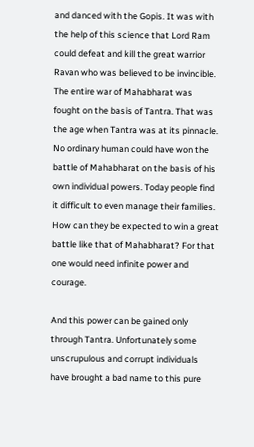and danced with the Gopis. It was with the help of this science that Lord Ram could defeat and kill the great warrior Ravan who was believed to be invincible. The entire war of Mahabharat was fought on the basis of Tantra. That was the age when Tantra was at its pinnacle. No ordinary human could have won the battle of Mahabharat on the basis of his own individual powers. Today people find it difficult to even manage their families. How can they be expected to win a great battle like that of Mahabharat? For that one would need infinite power and courage.

And this power can be gained only through Tantra. Unfortunately some unscrupulous and corrupt individuals have brought a bad name to this pure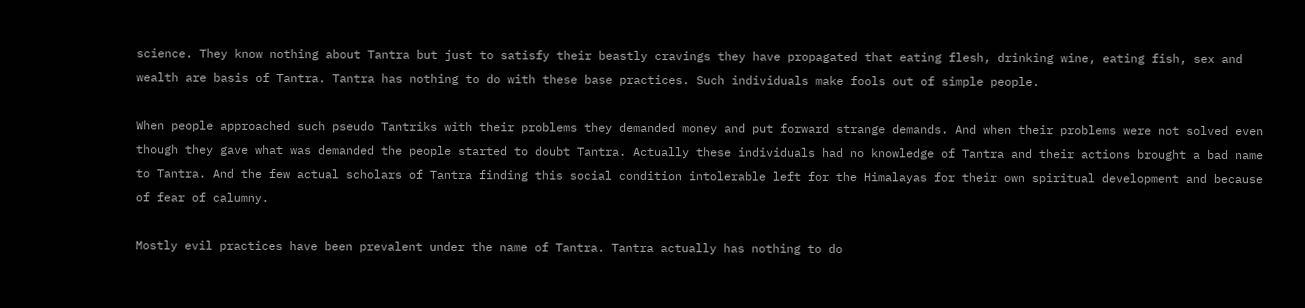science. They know nothing about Tantra but just to satisfy their beastly cravings they have propagated that eating flesh, drinking wine, eating fish, sex and wealth are basis of Tantra. Tantra has nothing to do with these base practices. Such individuals make fools out of simple people.

When people approached such pseudo Tantriks with their problems they demanded money and put forward strange demands. And when their problems were not solved even though they gave what was demanded the people started to doubt Tantra. Actually these individuals had no knowledge of Tantra and their actions brought a bad name to Tantra. And the few actual scholars of Tantra finding this social condition intolerable left for the Himalayas for their own spiritual development and because of fear of calumny.

Mostly evil practices have been prevalent under the name of Tantra. Tantra actually has nothing to do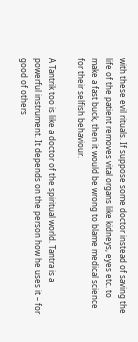with these evil rituals. If suppose some doctor instead of saving the life of the patient removes vital organs like kidneys, eyes etc. to make a fast buck, then it would be wrong to blame medical science for their selfish behaviour.

A Tantrik too is like a doctor of the spiritual world. Tantra is a powerful instrument. It depends on the person how he uses it – for good of others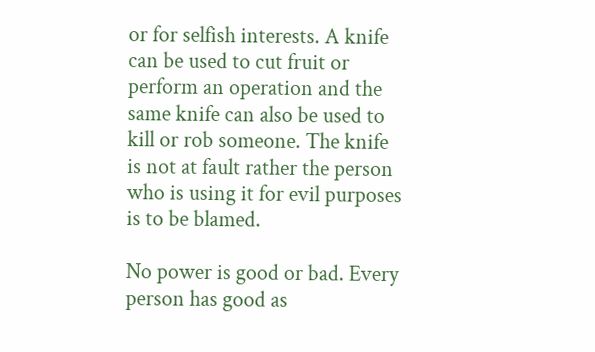or for selfish interests. A knife can be used to cut fruit or perform an operation and the same knife can also be used to kill or rob someone. The knife is not at fault rather the person who is using it for evil purposes is to be blamed.

No power is good or bad. Every person has good as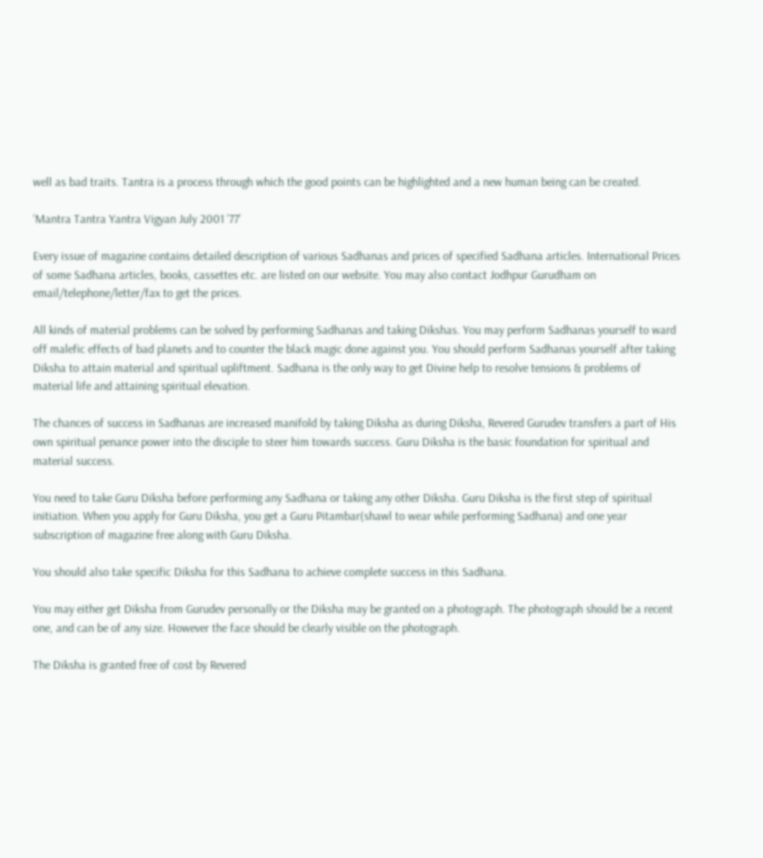well as bad traits. Tantra is a process through which the good points can be highlighted and a new human being can be created.

‘Mantra Tantra Yantra Vigyan July 2001 ’77’

Every issue of magazine contains detailed description of various Sadhanas and prices of specified Sadhana articles. International Prices of some Sadhana articles, books, cassettes etc. are listed on our website. You may also contact Jodhpur Gurudham on email/telephone/letter/fax to get the prices.

All kinds of material problems can be solved by performing Sadhanas and taking Dikshas. You may perform Sadhanas yourself to ward off malefic effects of bad planets and to counter the black magic done against you. You should perform Sadhanas yourself after taking Diksha to attain material and spiritual upliftment. Sadhana is the only way to get Divine help to resolve tensions & problems of material life and attaining spiritual elevation.

The chances of success in Sadhanas are increased manifold by taking Diksha as during Diksha, Revered Gurudev transfers a part of His own spiritual penance power into the disciple to steer him towards success. Guru Diksha is the basic foundation for spiritual and material success.

You need to take Guru Diksha before performing any Sadhana or taking any other Diksha. Guru Diksha is the first step of spiritual initiation. When you apply for Guru Diksha, you get a Guru Pitambar(shawl to wear while performing Sadhana) and one year subscription of magazine free along with Guru Diksha.

You should also take specific Diksha for this Sadhana to achieve complete success in this Sadhana.

You may either get Diksha from Gurudev personally or the Diksha may be granted on a photograph. The photograph should be a recent one, and can be of any size. However the face should be clearly visible on the photograph.

The Diksha is granted free of cost by Revered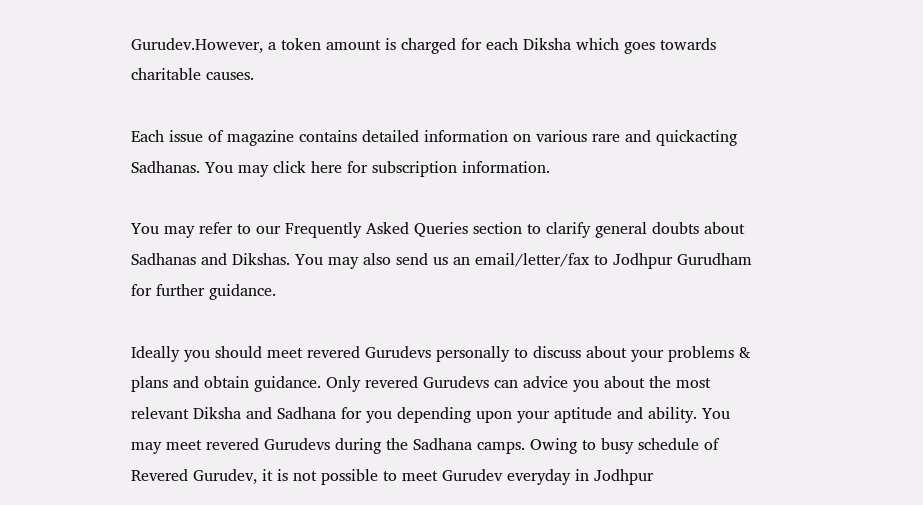Gurudev.However, a token amount is charged for each Diksha which goes towards charitable causes.

Each issue of magazine contains detailed information on various rare and quickacting Sadhanas. You may click here for subscription information.

You may refer to our Frequently Asked Queries section to clarify general doubts about Sadhanas and Dikshas. You may also send us an email/letter/fax to Jodhpur Gurudham for further guidance.

Ideally you should meet revered Gurudevs personally to discuss about your problems & plans and obtain guidance. Only revered Gurudevs can advice you about the most relevant Diksha and Sadhana for you depending upon your aptitude and ability. You may meet revered Gurudevs during the Sadhana camps. Owing to busy schedule of Revered Gurudev, it is not possible to meet Gurudev everyday in Jodhpur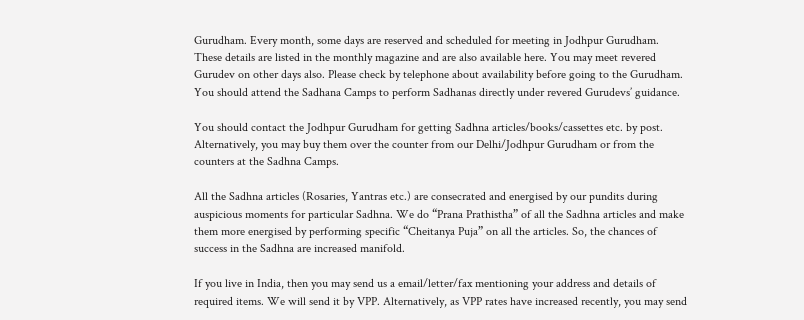Gurudham. Every month, some days are reserved and scheduled for meeting in Jodhpur Gurudham. These details are listed in the monthly magazine and are also available here. You may meet revered Gurudev on other days also. Please check by telephone about availability before going to the Gurudham. You should attend the Sadhana Camps to perform Sadhanas directly under revered Gurudevs’ guidance.

You should contact the Jodhpur Gurudham for getting Sadhna articles/books/cassettes etc. by post. Alternatively, you may buy them over the counter from our Delhi/Jodhpur Gurudham or from the counters at the Sadhna Camps.

All the Sadhna articles (Rosaries, Yantras etc.) are consecrated and energised by our pundits during auspicious moments for particular Sadhna. We do “Prana Prathistha” of all the Sadhna articles and make them more energised by performing specific “Cheitanya Puja” on all the articles. So, the chances of success in the Sadhna are increased manifold.

If you live in India, then you may send us a email/letter/fax mentioning your address and details of required items. We will send it by VPP. Alternatively, as VPP rates have increased recently, you may send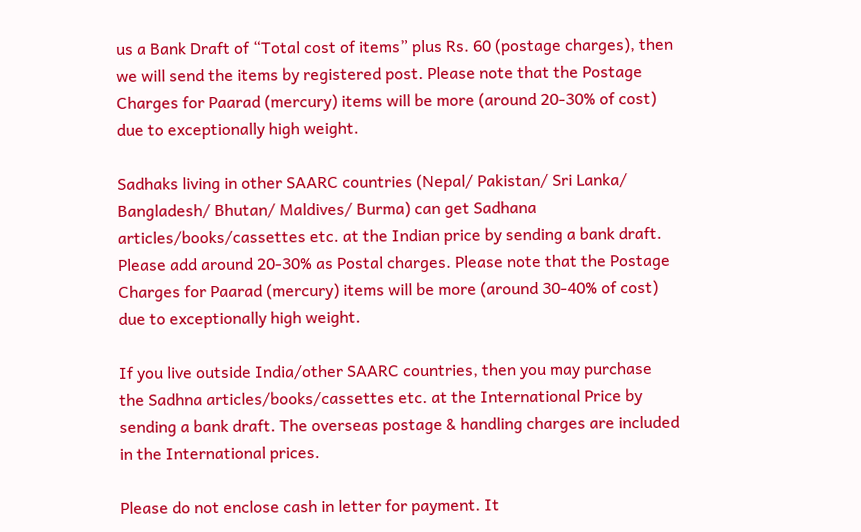us a Bank Draft of “Total cost of items” plus Rs. 60 (postage charges), then we will send the items by registered post. Please note that the Postage Charges for Paarad (mercury) items will be more (around 20-30% of cost) due to exceptionally high weight.

Sadhaks living in other SAARC countries (Nepal/ Pakistan/ Sri Lanka/ Bangladesh/ Bhutan/ Maldives/ Burma) can get Sadhana articles/books/cassettes etc. at the Indian price by sending a bank draft. Please add around 20-30% as Postal charges. Please note that the Postage Charges for Paarad (mercury) items will be more (around 30-40% of cost) due to exceptionally high weight.

If you live outside India/other SAARC countries, then you may purchase the Sadhna articles/books/cassettes etc. at the International Price by sending a bank draft. The overseas postage & handling charges are included in the International prices.

Please do not enclose cash in letter for payment. It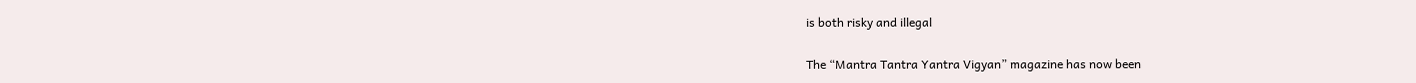is both risky and illegal

The “Mantra Tantra Yantra Vigyan” magazine has now been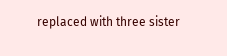replaced with three sister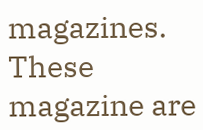magazines. These magazine are